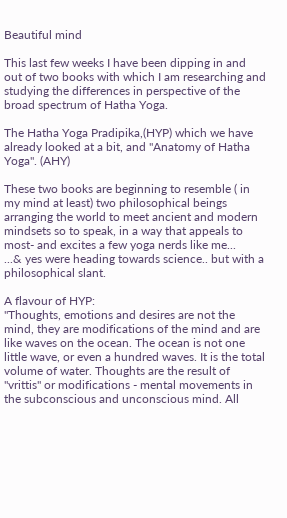Beautiful mind

This last few weeks I have been dipping in and out of two books with which I am researching and studying the differences in perspective of the broad spectrum of Hatha Yoga.

The Hatha Yoga Pradipika,(HYP) which we have already looked at a bit, and "Anatomy of Hatha Yoga". (AHY)

These two books are beginning to resemble ( in my mind at least) two philosophical beings arranging the world to meet ancient and modern mindsets so to speak, in a way that appeals to most- and excites a few yoga nerds like me...
...& yes were heading towards science.. but with a philosophical slant.

A flavour of HYP:
"Thoughts, emotions and desires are not the mind, they are modifications of the mind and are like waves on the ocean. The ocean is not one little wave, or even a hundred waves. It is the total volume of water. Thoughts are the result of "vrittis" or modifications - mental movements in the subconscious and unconscious mind. All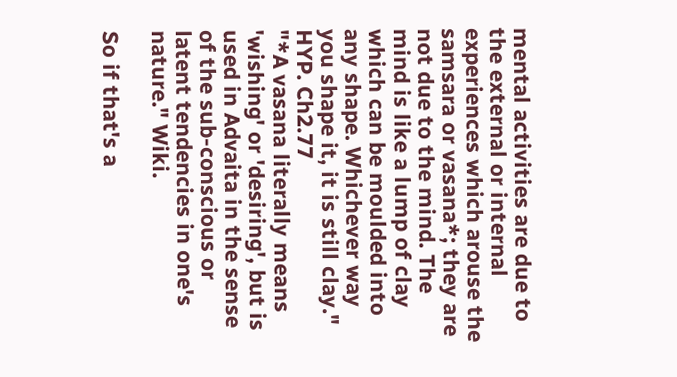mental activities are due to the external or internal experiences which arouse the samsara or vasana*; they are not due to the mind. The mind is like a lump of clay which can be moulded into any shape. Whichever way you shape it, it is still clay." HYP. Ch2.77
"*A vasana literally means 'wishing' or 'desiring', but is used in Advaita in the sense of the sub-conscious or latent tendencies in one's nature." Wiki.

So if that's a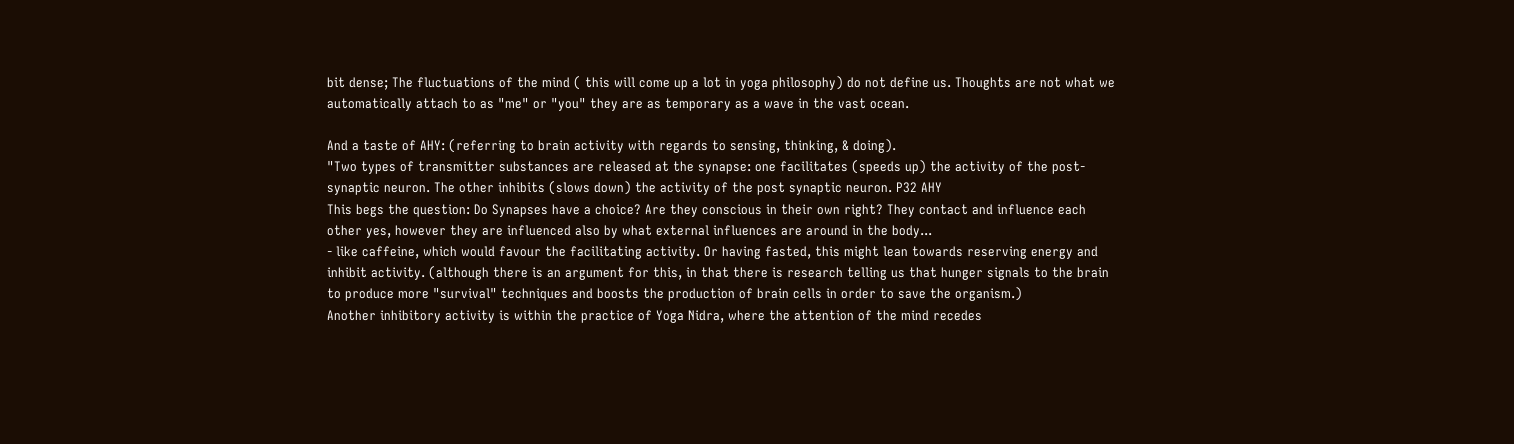bit dense; The fluctuations of the mind ( this will come up a lot in yoga philosophy) do not define us. Thoughts are not what we automatically attach to as "me" or "you" they are as temporary as a wave in the vast ocean.

And a taste of AHY: (referring to brain activity with regards to sensing, thinking, & doing).
"Two types of transmitter substances are released at the synapse: one facilitates (speeds up) the activity of the post-synaptic neuron. The other inhibits (slows down) the activity of the post synaptic neuron. P32 AHY
This begs the question: Do Synapses have a choice? Are they conscious in their own right? They contact and influence each other yes, however they are influenced also by what external influences are around in the body...
- like caffeine, which would favour the facilitating activity. Or having fasted, this might lean towards reserving energy and inhibit activity. (although there is an argument for this, in that there is research telling us that hunger signals to the brain to produce more "survival" techniques and boosts the production of brain cells in order to save the organism.)
Another inhibitory activity is within the practice of Yoga Nidra, where the attention of the mind recedes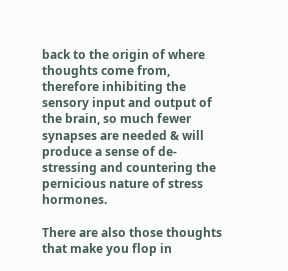back to the origin of where thoughts come from, therefore inhibiting the sensory input and output of the brain, so much fewer synapses are needed & will produce a sense of de-stressing and countering the pernicious nature of stress hormones.

There are also those thoughts that make you flop in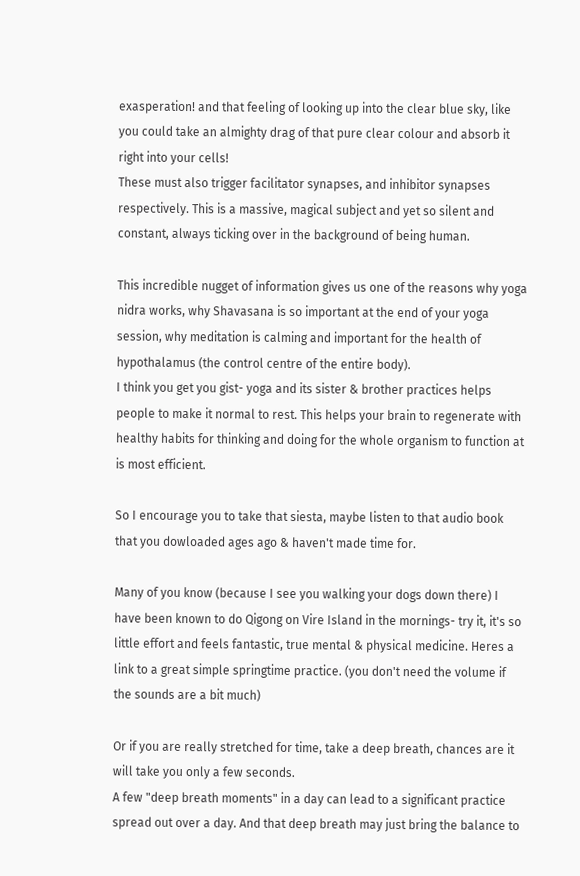exasperation! and that feeling of looking up into the clear blue sky, like you could take an almighty drag of that pure clear colour and absorb it right into your cells!
These must also trigger facilitator synapses, and inhibitor synapses respectively. This is a massive, magical subject and yet so silent and constant, always ticking over in the background of being human.

This incredible nugget of information gives us one of the reasons why yoga nidra works, why Shavasana is so important at the end of your yoga session, why meditation is calming and important for the health of hypothalamus (the control centre of the entire body).
I think you get you gist- yoga and its sister & brother practices helps people to make it normal to rest. This helps your brain to regenerate with healthy habits for thinking and doing for the whole organism to function at is most efficient.

So I encourage you to take that siesta, maybe listen to that audio book that you dowloaded ages ago & haven't made time for.

Many of you know (because I see you walking your dogs down there) I have been known to do Qigong on Vire Island in the mornings- try it, it's so little effort and feels fantastic, true mental & physical medicine. Heres a link to a great simple springtime practice. (you don't need the volume if the sounds are a bit much)

Or if you are really stretched for time, take a deep breath, chances are it will take you only a few seconds.
A few "deep breath moments" in a day can lead to a significant practice spread out over a day. And that deep breath may just bring the balance to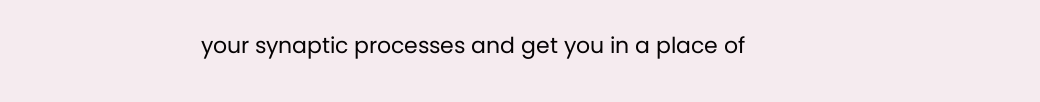your synaptic processes and get you in a place of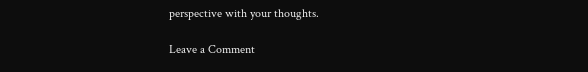perspective with your thoughts.

Leave a Comment